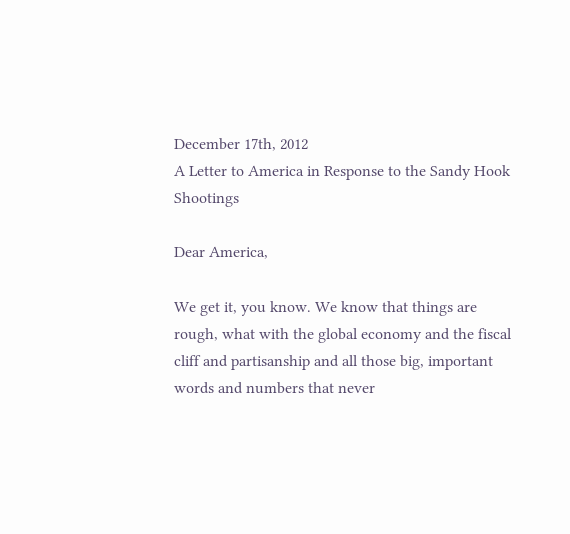December 17th, 2012
A Letter to America in Response to the Sandy Hook Shootings

Dear America,

We get it, you know. We know that things are rough, what with the global economy and the fiscal cliff and partisanship and all those big, important words and numbers that never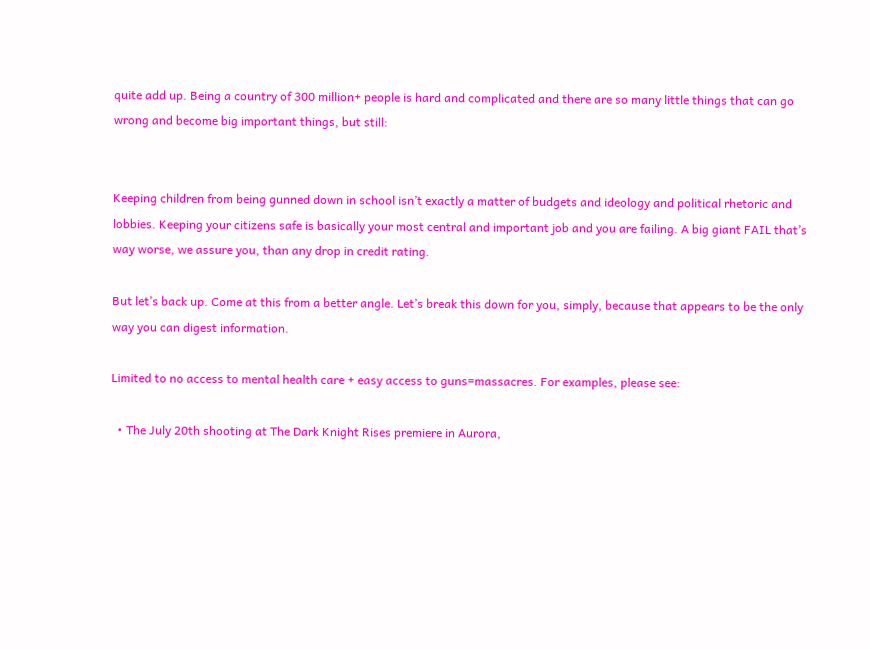quite add up. Being a country of 300 million+ people is hard and complicated and there are so many little things that can go wrong and become big important things, but still:


Keeping children from being gunned down in school isn’t exactly a matter of budgets and ideology and political rhetoric and lobbies. Keeping your citizens safe is basically your most central and important job and you are failing. A big giant FAIL that’s way worse, we assure you, than any drop in credit rating.

But let’s back up. Come at this from a better angle. Let’s break this down for you, simply, because that appears to be the only way you can digest information.

Limited to no access to mental health care + easy access to guns=massacres. For examples, please see:

  • The July 20th shooting at The Dark Knight Rises premiere in Aurora,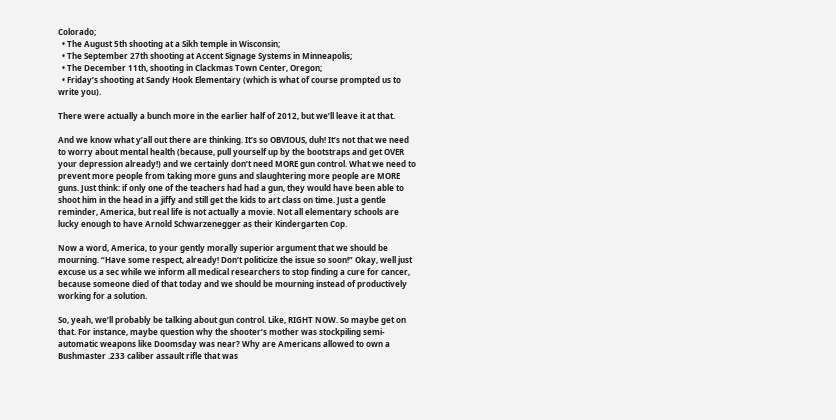Colorado;
  • The August 5th shooting at a Sikh temple in Wisconsin;
  • The September 27th shooting at Accent Signage Systems in Minneapolis;
  • The December 11th, shooting in Clackmas Town Center, Oregon;
  • Friday’s shooting at Sandy Hook Elementary (which is what of course prompted us to write you).

There were actually a bunch more in the earlier half of 2012, but we’ll leave it at that.

And we know what y’all out there are thinking. It’s so OBVIOUS, duh! It’s not that we need to worry about mental health (because, pull yourself up by the bootstraps and get OVER your depression already!) and we certainly don’t need MORE gun control. What we need to prevent more people from taking more guns and slaughtering more people are MORE guns. Just think: if only one of the teachers had had a gun, they would have been able to shoot him in the head in a jiffy and still get the kids to art class on time. Just a gentle reminder, America, but real life is not actually a movie. Not all elementary schools are lucky enough to have Arnold Schwarzenegger as their Kindergarten Cop.

Now a word, America, to your gently morally superior argument that we should be mourning. “Have some respect, already! Don’t politicize the issue so soon!” Okay, well just excuse us a sec while we inform all medical researchers to stop finding a cure for cancer, because someone died of that today and we should be mourning instead of productively working for a solution.

So, yeah, we’ll probably be talking about gun control. Like, RIGHT NOW. So maybe get on that. For instance, maybe question why the shooter’s mother was stockpiling semi-automatic weapons like Doomsday was near? Why are Americans allowed to own a Bushmaster .233 caliber assault rifle that was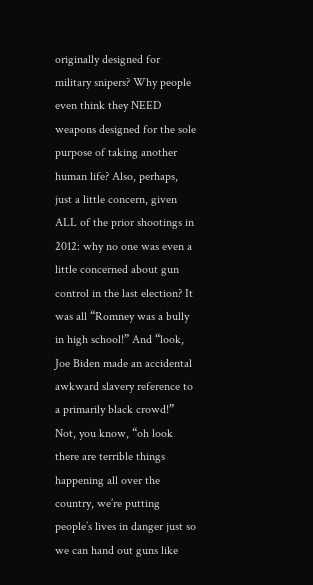originally designed for military snipers? Why people even think they NEED weapons designed for the sole purpose of taking another human life? Also, perhaps, just a little concern, given ALL of the prior shootings in 2012: why no one was even a little concerned about gun control in the last election? It was all “Romney was a bully in high school!” And “look, Joe Biden made an accidental awkward slavery reference to a primarily black crowd!” Not, you know, “oh look there are terrible things happening all over the country, we’re putting people’s lives in danger just so we can hand out guns like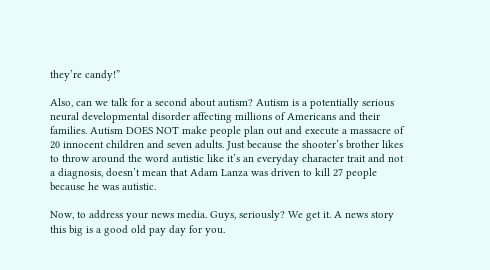they’re candy!”

Also, can we talk for a second about autism? Autism is a potentially serious neural developmental disorder affecting millions of Americans and their families. Autism DOES NOT make people plan out and execute a massacre of 20 innocent children and seven adults. Just because the shooter’s brother likes to throw around the word autistic like it’s an everyday character trait and not a diagnosis, doesn’t mean that Adam Lanza was driven to kill 27 people because he was autistic.

Now, to address your news media. Guys, seriously? We get it. A news story this big is a good old pay day for you.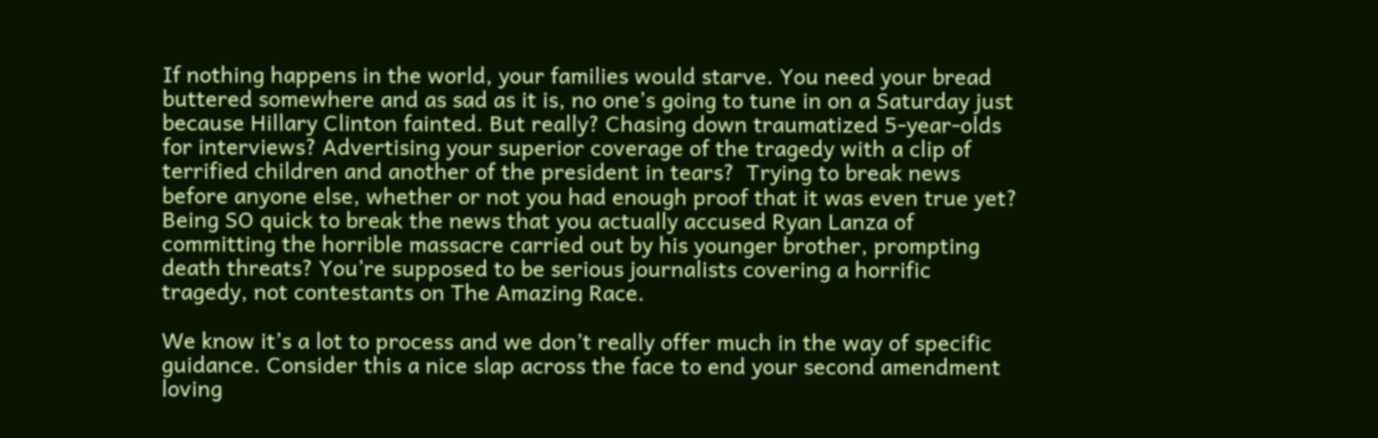If nothing happens in the world, your families would starve. You need your bread buttered somewhere and as sad as it is, no one’s going to tune in on a Saturday just because Hillary Clinton fainted. But really? Chasing down traumatized 5-year-olds for interviews? Advertising your superior coverage of the tragedy with a clip of terrified children and another of the president in tears?  Trying to break news before anyone else, whether or not you had enough proof that it was even true yet? Being SO quick to break the news that you actually accused Ryan Lanza of committing the horrible massacre carried out by his younger brother, prompting death threats? You’re supposed to be serious journalists covering a horrific tragedy, not contestants on The Amazing Race.

We know it’s a lot to process and we don’t really offer much in the way of specific guidance. Consider this a nice slap across the face to end your second amendment loving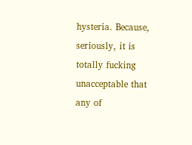hysteria. Because, seriously, it is totally fucking unacceptable that any of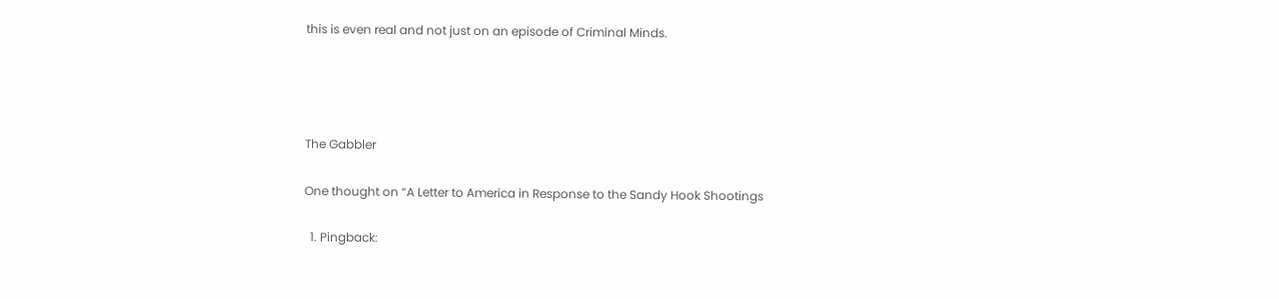this is even real and not just on an episode of Criminal Minds.




The Gabbler

One thought on “A Letter to America in Response to the Sandy Hook Shootings

  1. Pingback: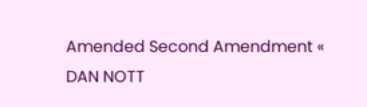Amended Second Amendment « DAN NOTT